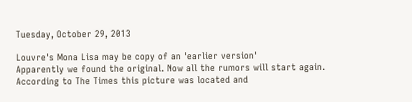Tuesday, October 29, 2013

Louvre's Mona Lisa may be copy of an 'earlier version'
Apparently we found the original. Now all the rumors will start again.
According to The Times this picture was located and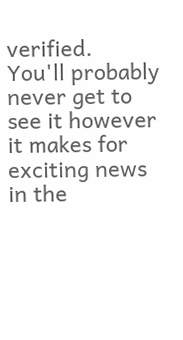verified.
You'll probably never get to see it however it makes for exciting news in the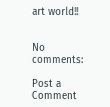art world!!


No comments:

Post a Comment